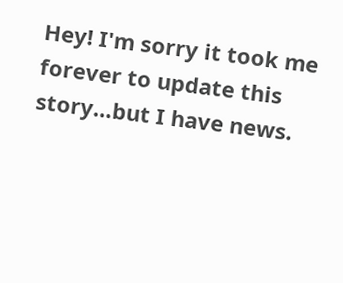Hey! I'm sorry it took me forever to update this story…but I have news.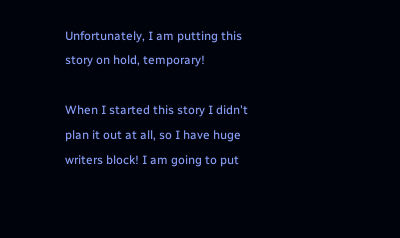Unfortunately, I am putting this story on hold, temporary!

When I started this story I didn't plan it out at all, so I have huge writers block! I am going to put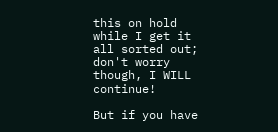this on hold while I get it all sorted out; don't worry though, I WILL continue!

But if you have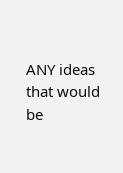ANY ideas that would be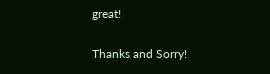great!

Thanks and Sorry!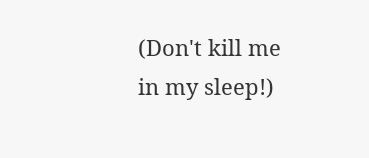(Don't kill me in my sleep!)